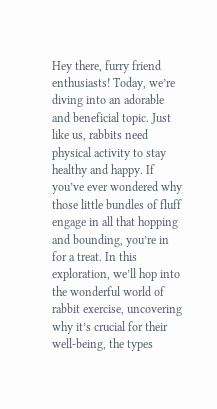Hey there, furry friend enthusiasts! Today, we’re diving into an adorable and beneficial topic. Just like us, rabbits need physical activity to stay healthy and happy. If you’ve ever wondered why those little bundles of fluff engage in all that hopping and bounding, you’re in for a treat. In this exploration, we’ll hop into the wonderful world of rabbit exercise, uncovering why it’s crucial for their well-being, the types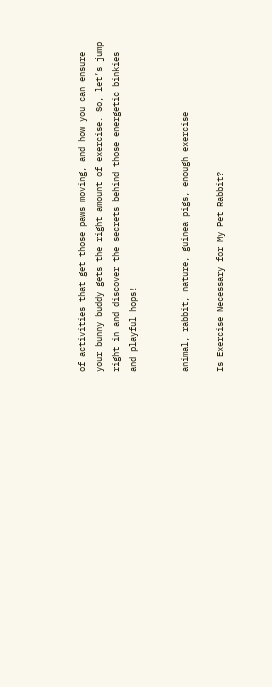of activities that get those paws moving, and how you can ensure your bunny buddy gets the right amount of exercise. So, let’s jump right in and discover the secrets behind those energetic binkies and playful hops!


animal, rabbit, nature, guinea pigs, enough exercise

Is Exercise Necessary for My Pet Rabbit?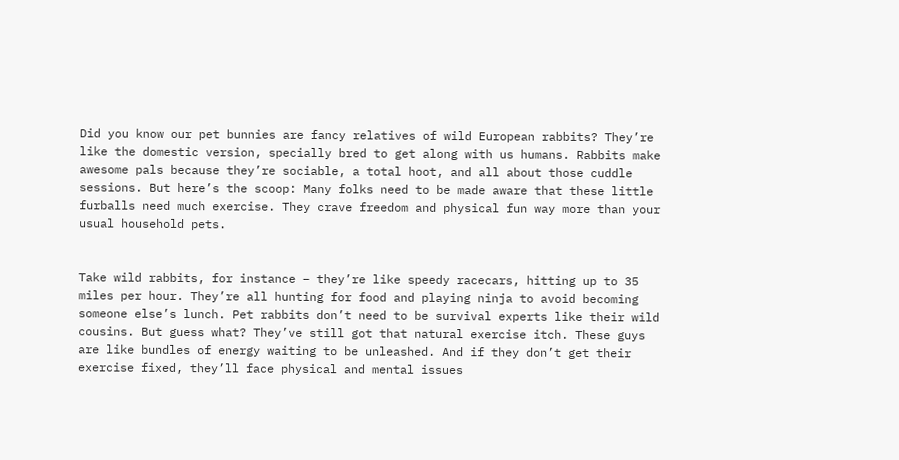Did you know our pet bunnies are fancy relatives of wild European rabbits? They’re like the domestic version, specially bred to get along with us humans. Rabbits make awesome pals because they’re sociable, a total hoot, and all about those cuddle sessions. But here’s the scoop: Many folks need to be made aware that these little furballs need much exercise. They crave freedom and physical fun way more than your usual household pets.


Take wild rabbits, for instance – they’re like speedy racecars, hitting up to 35 miles per hour. They’re all hunting for food and playing ninja to avoid becoming someone else’s lunch. Pet rabbits don’t need to be survival experts like their wild cousins. But guess what? They’ve still got that natural exercise itch. These guys are like bundles of energy waiting to be unleashed. And if they don’t get their exercise fixed, they’ll face physical and mental issues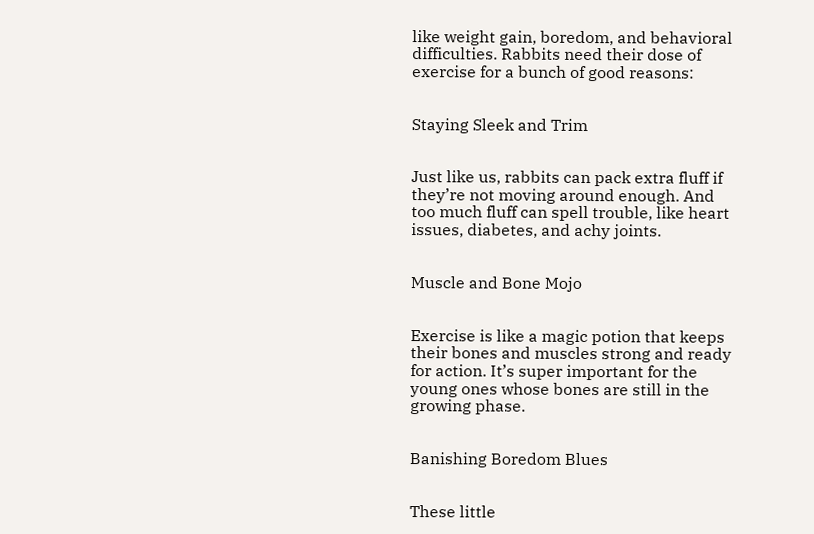like weight gain, boredom, and behavioral difficulties. Rabbits need their dose of exercise for a bunch of good reasons:


Staying Sleek and Trim


Just like us, rabbits can pack extra fluff if they’re not moving around enough. And too much fluff can spell trouble, like heart issues, diabetes, and achy joints.


Muscle and Bone Mojo


Exercise is like a magic potion that keeps their bones and muscles strong and ready for action. It’s super important for the young ones whose bones are still in the growing phase.


Banishing Boredom Blues


These little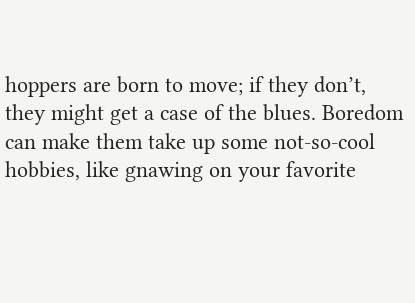hoppers are born to move; if they don’t, they might get a case of the blues. Boredom can make them take up some not-so-cool hobbies, like gnawing on your favorite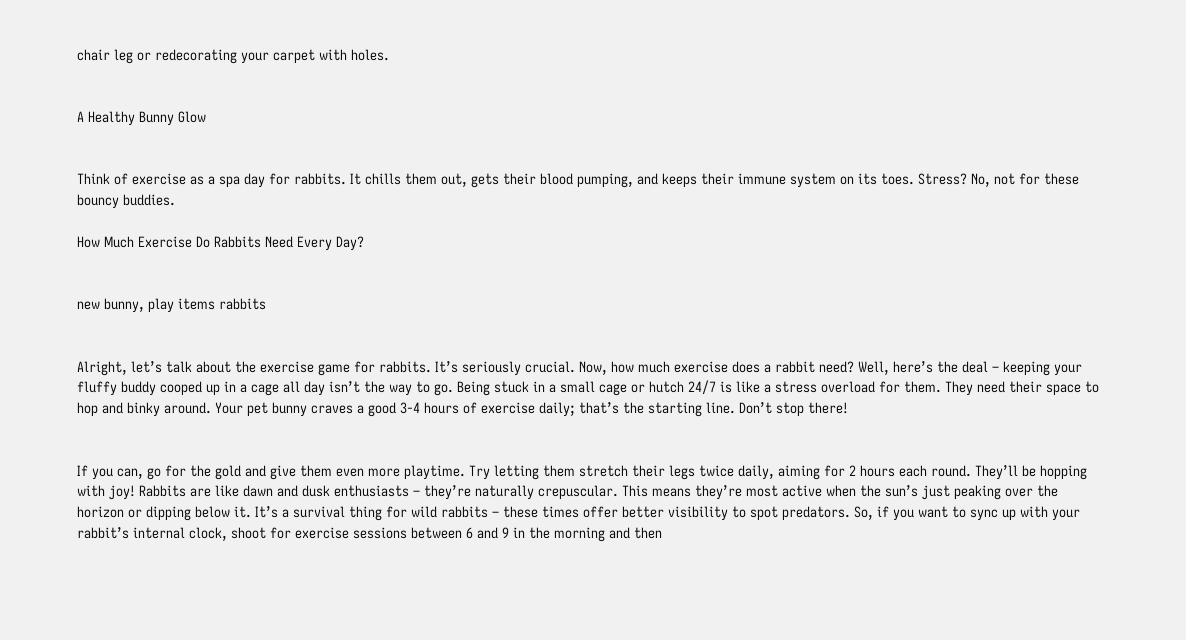chair leg or redecorating your carpet with holes.


A Healthy Bunny Glow


Think of exercise as a spa day for rabbits. It chills them out, gets their blood pumping, and keeps their immune system on its toes. Stress? No, not for these bouncy buddies.

How Much Exercise Do Rabbits Need Every Day?


new bunny, play items rabbits


Alright, let’s talk about the exercise game for rabbits. It’s seriously crucial. Now, how much exercise does a rabbit need? Well, here’s the deal – keeping your fluffy buddy cooped up in a cage all day isn’t the way to go. Being stuck in a small cage or hutch 24/7 is like a stress overload for them. They need their space to hop and binky around. Your pet bunny craves a good 3-4 hours of exercise daily; that’s the starting line. Don’t stop there!


If you can, go for the gold and give them even more playtime. Try letting them stretch their legs twice daily, aiming for 2 hours each round. They’ll be hopping with joy! Rabbits are like dawn and dusk enthusiasts – they’re naturally crepuscular. This means they’re most active when the sun’s just peaking over the horizon or dipping below it. It’s a survival thing for wild rabbits – these times offer better visibility to spot predators. So, if you want to sync up with your rabbit’s internal clock, shoot for exercise sessions between 6 and 9 in the morning and then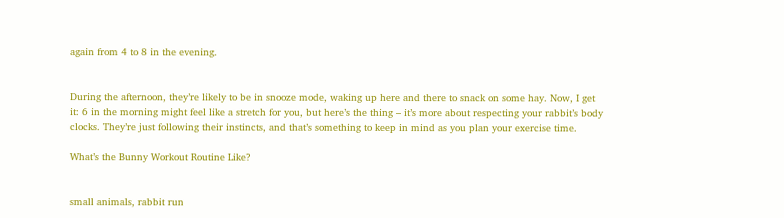again from 4 to 8 in the evening.


During the afternoon, they’re likely to be in snooze mode, waking up here and there to snack on some hay. Now, I get it: 6 in the morning might feel like a stretch for you, but here’s the thing – it’s more about respecting your rabbit’s body clocks. They’re just following their instincts, and that’s something to keep in mind as you plan your exercise time.

What’s the Bunny Workout Routine Like?


small animals, rabbit run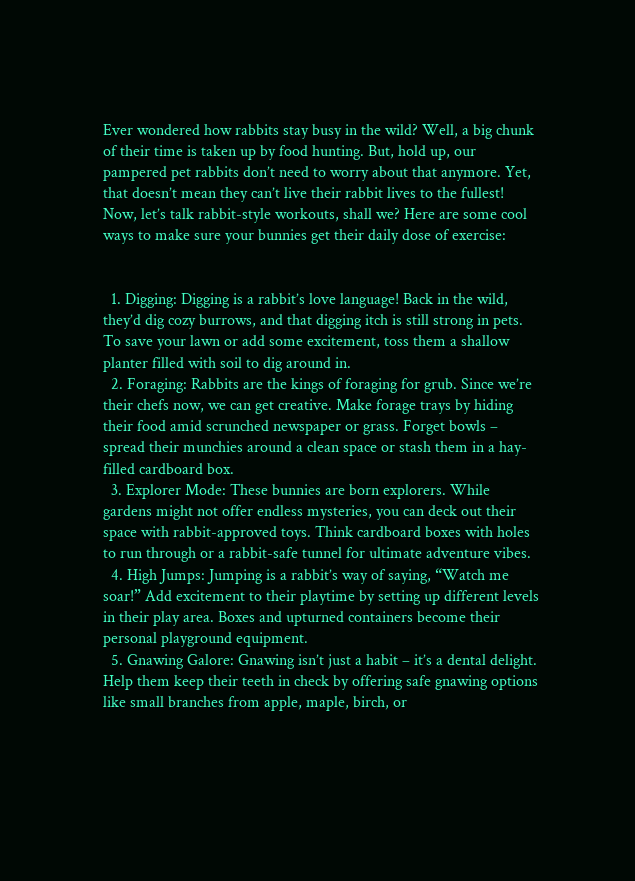Ever wondered how rabbits stay busy in the wild? Well, a big chunk of their time is taken up by food hunting. But, hold up, our pampered pet rabbits don’t need to worry about that anymore. Yet, that doesn’t mean they can’t live their rabbit lives to the fullest! Now, let’s talk rabbit-style workouts, shall we? Here are some cool ways to make sure your bunnies get their daily dose of exercise:


  1. Digging: Digging is a rabbit’s love language! Back in the wild, they’d dig cozy burrows, and that digging itch is still strong in pets. To save your lawn or add some excitement, toss them a shallow planter filled with soil to dig around in.
  2. Foraging: Rabbits are the kings of foraging for grub. Since we’re their chefs now, we can get creative. Make forage trays by hiding their food amid scrunched newspaper or grass. Forget bowls – spread their munchies around a clean space or stash them in a hay-filled cardboard box.
  3. Explorer Mode: These bunnies are born explorers. While gardens might not offer endless mysteries, you can deck out their space with rabbit-approved toys. Think cardboard boxes with holes to run through or a rabbit-safe tunnel for ultimate adventure vibes.
  4. High Jumps: Jumping is a rabbit’s way of saying, “Watch me soar!” Add excitement to their playtime by setting up different levels in their play area. Boxes and upturned containers become their personal playground equipment.
  5. Gnawing Galore: Gnawing isn’t just a habit – it’s a dental delight. Help them keep their teeth in check by offering safe gnawing options like small branches from apple, maple, birch, or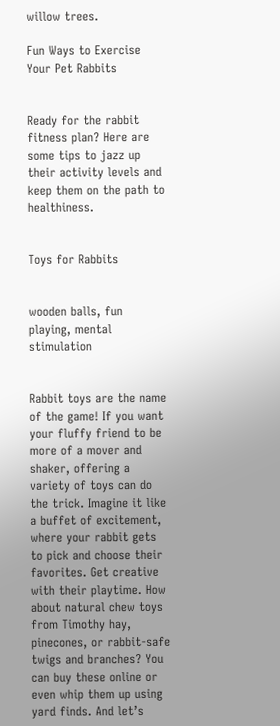willow trees.

Fun Ways to Exercise Your Pet Rabbits


Ready for the rabbit fitness plan? Here are some tips to jazz up their activity levels and keep them on the path to healthiness.


Toys for Rabbits


wooden balls, fun playing, mental stimulation


Rabbit toys are the name of the game! If you want your fluffy friend to be more of a mover and shaker, offering a variety of toys can do the trick. Imagine it like a buffet of excitement, where your rabbit gets to pick and choose their favorites. Get creative with their playtime. How about natural chew toys from Timothy hay, pinecones, or rabbit-safe twigs and branches? You can buy these online or even whip them up using yard finds. And let’s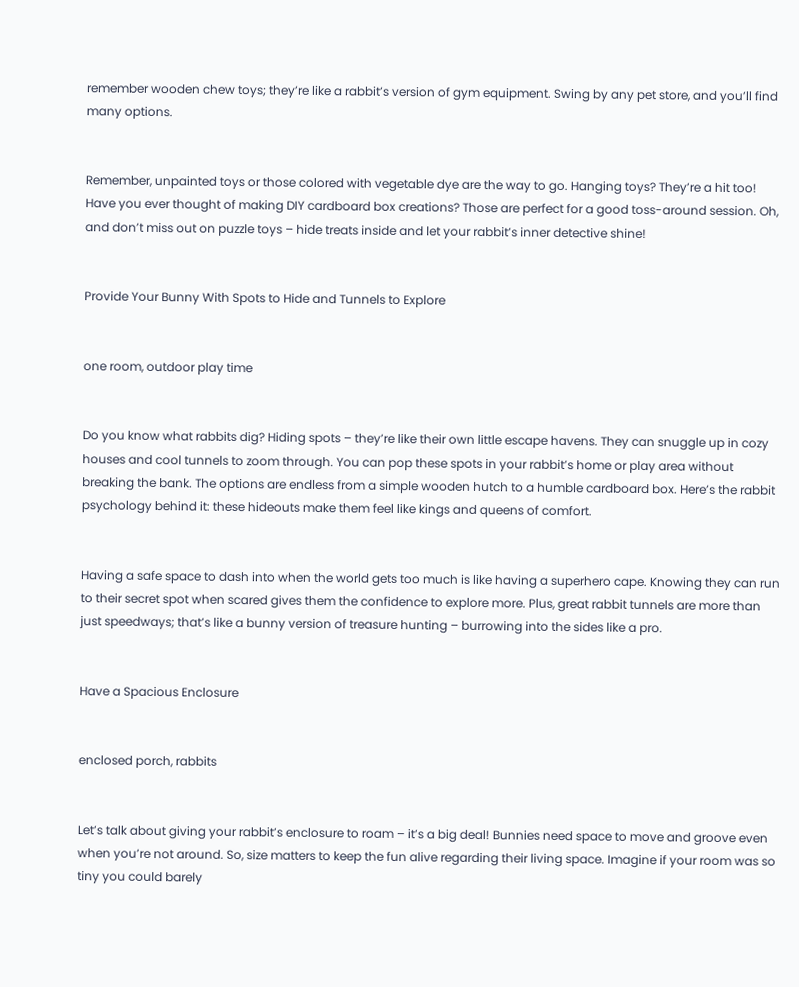remember wooden chew toys; they’re like a rabbit’s version of gym equipment. Swing by any pet store, and you’ll find many options.


Remember, unpainted toys or those colored with vegetable dye are the way to go. Hanging toys? They’re a hit too! Have you ever thought of making DIY cardboard box creations? Those are perfect for a good toss-around session. Oh, and don’t miss out on puzzle toys – hide treats inside and let your rabbit’s inner detective shine!


Provide Your Bunny With Spots to Hide and Tunnels to Explore


one room, outdoor play time


Do you know what rabbits dig? Hiding spots – they’re like their own little escape havens. They can snuggle up in cozy houses and cool tunnels to zoom through. You can pop these spots in your rabbit’s home or play area without breaking the bank. The options are endless from a simple wooden hutch to a humble cardboard box. Here’s the rabbit psychology behind it: these hideouts make them feel like kings and queens of comfort.


Having a safe space to dash into when the world gets too much is like having a superhero cape. Knowing they can run to their secret spot when scared gives them the confidence to explore more. Plus, great rabbit tunnels are more than just speedways; that’s like a bunny version of treasure hunting – burrowing into the sides like a pro.


Have a Spacious Enclosure


enclosed porch, rabbits


Let’s talk about giving your rabbit’s enclosure to roam – it’s a big deal! Bunnies need space to move and groove even when you’re not around. So, size matters to keep the fun alive regarding their living space. Imagine if your room was so tiny you could barely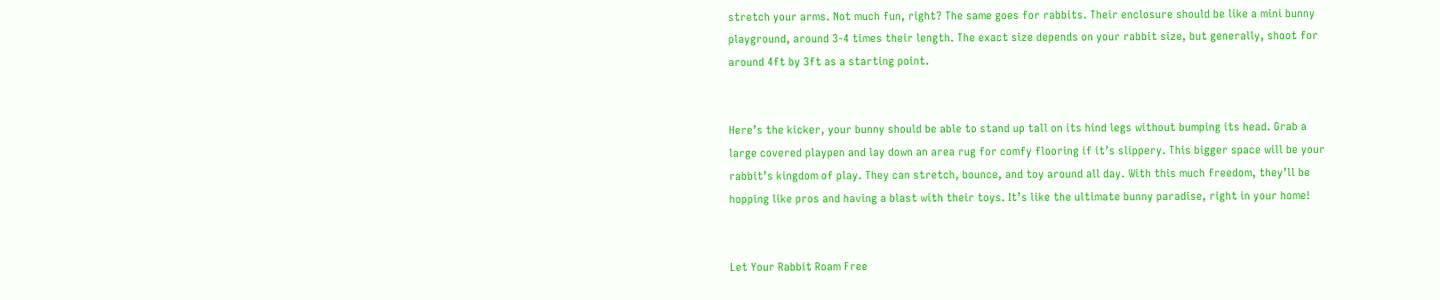stretch your arms. Not much fun, right? The same goes for rabbits. Their enclosure should be like a mini bunny playground, around 3-4 times their length. The exact size depends on your rabbit size, but generally, shoot for around 4ft by 3ft as a starting point.


Here’s the kicker, your bunny should be able to stand up tall on its hind legs without bumping its head. Grab a large covered playpen and lay down an area rug for comfy flooring if it’s slippery. This bigger space will be your rabbit’s kingdom of play. They can stretch, bounce, and toy around all day. With this much freedom, they’ll be hopping like pros and having a blast with their toys. It’s like the ultimate bunny paradise, right in your home!


Let Your Rabbit Roam Free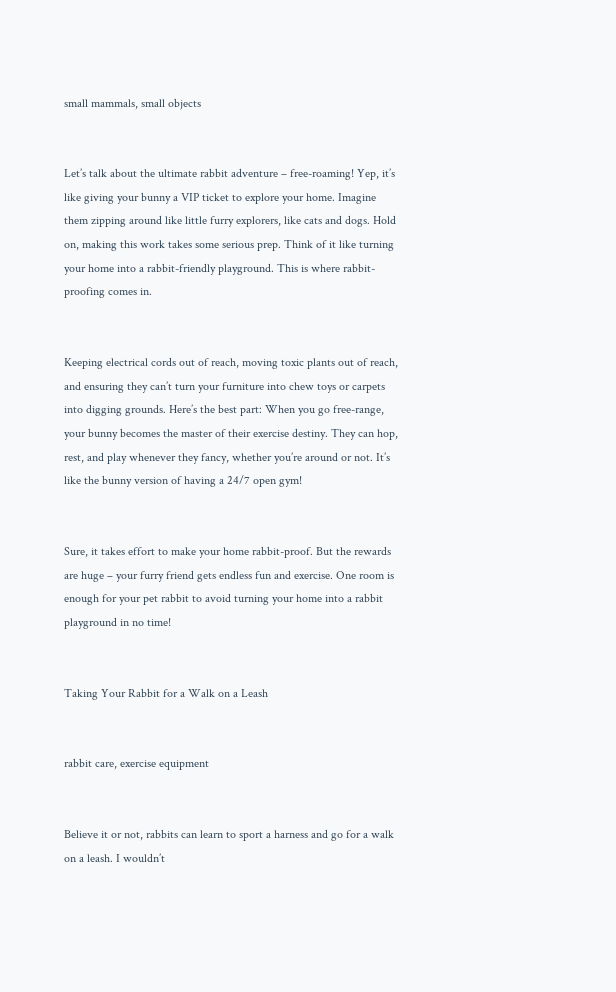small mammals, small objects


Let’s talk about the ultimate rabbit adventure – free-roaming! Yep, it’s like giving your bunny a VIP ticket to explore your home. Imagine them zipping around like little furry explorers, like cats and dogs. Hold on, making this work takes some serious prep. Think of it like turning your home into a rabbit-friendly playground. This is where rabbit-proofing comes in.


Keeping electrical cords out of reach, moving toxic plants out of reach, and ensuring they can’t turn your furniture into chew toys or carpets into digging grounds. Here’s the best part: When you go free-range, your bunny becomes the master of their exercise destiny. They can hop, rest, and play whenever they fancy, whether you’re around or not. It’s like the bunny version of having a 24/7 open gym!


Sure, it takes effort to make your home rabbit-proof. But the rewards are huge – your furry friend gets endless fun and exercise. One room is enough for your pet rabbit to avoid turning your home into a rabbit playground in no time!


Taking Your Rabbit for a Walk on a Leash


rabbit care, exercise equipment


Believe it or not, rabbits can learn to sport a harness and go for a walk on a leash. I wouldn’t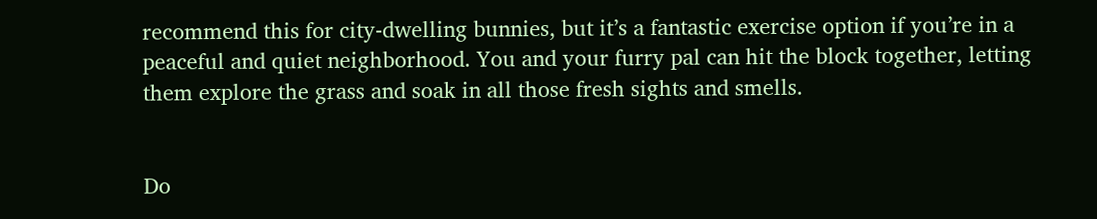recommend this for city-dwelling bunnies, but it’s a fantastic exercise option if you’re in a peaceful and quiet neighborhood. You and your furry pal can hit the block together, letting them explore the grass and soak in all those fresh sights and smells.


Do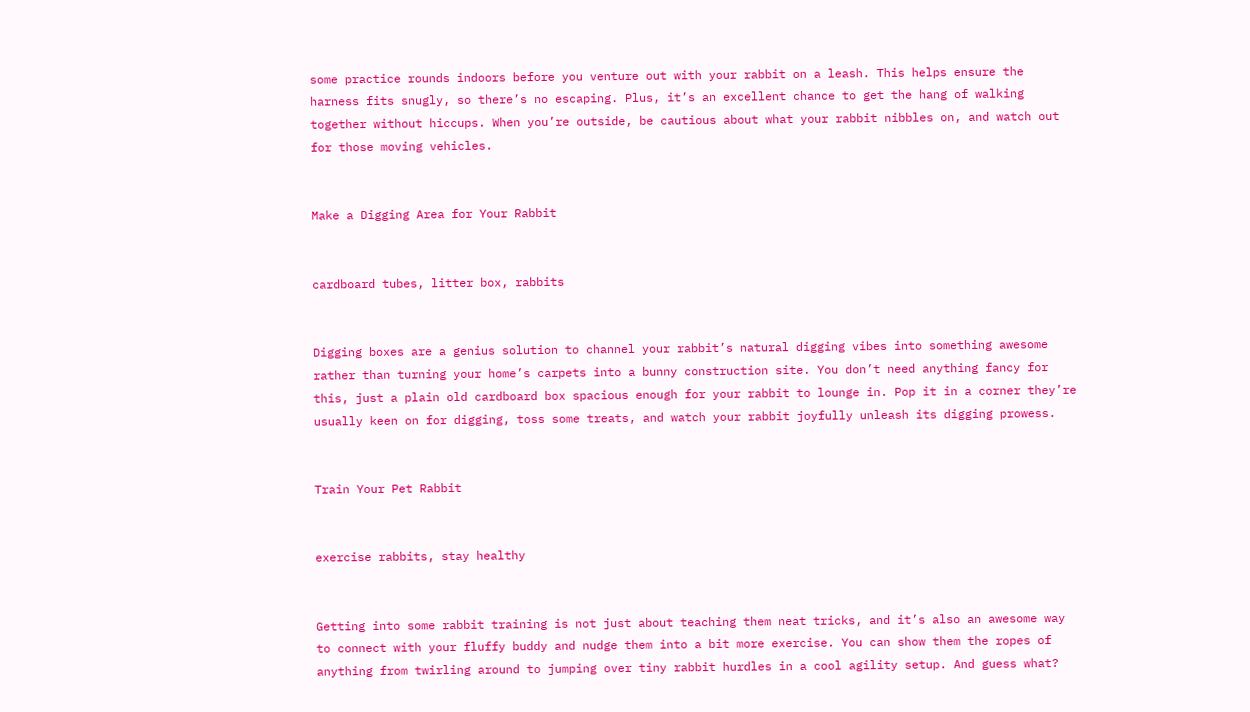some practice rounds indoors before you venture out with your rabbit on a leash. This helps ensure the harness fits snugly, so there’s no escaping. Plus, it’s an excellent chance to get the hang of walking together without hiccups. When you’re outside, be cautious about what your rabbit nibbles on, and watch out for those moving vehicles.


Make a Digging Area for Your Rabbit


cardboard tubes, litter box, rabbits


Digging boxes are a genius solution to channel your rabbit’s natural digging vibes into something awesome rather than turning your home’s carpets into a bunny construction site. You don’t need anything fancy for this, just a plain old cardboard box spacious enough for your rabbit to lounge in. Pop it in a corner they’re usually keen on for digging, toss some treats, and watch your rabbit joyfully unleash its digging prowess.


Train Your Pet Rabbit


exercise rabbits, stay healthy


Getting into some rabbit training is not just about teaching them neat tricks, and it’s also an awesome way to connect with your fluffy buddy and nudge them into a bit more exercise. You can show them the ropes of anything from twirling around to jumping over tiny rabbit hurdles in a cool agility setup. And guess what?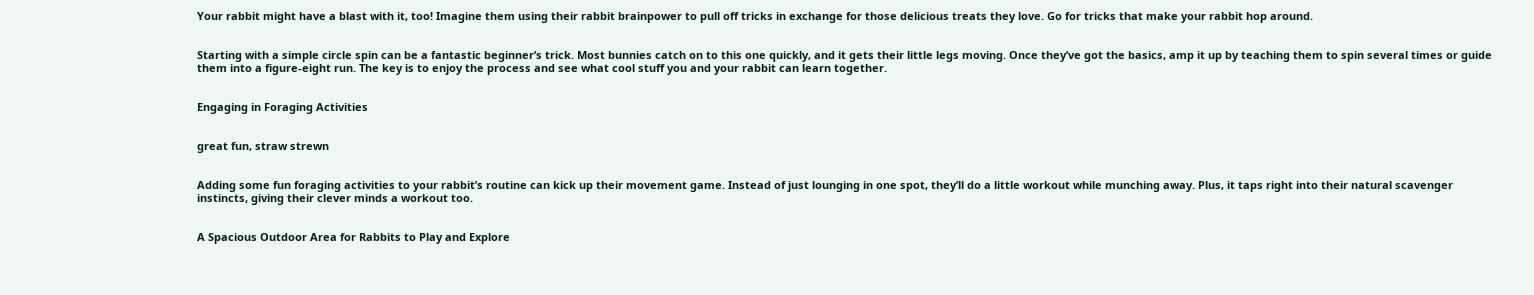Your rabbit might have a blast with it, too! Imagine them using their rabbit brainpower to pull off tricks in exchange for those delicious treats they love. Go for tricks that make your rabbit hop around.


Starting with a simple circle spin can be a fantastic beginner’s trick. Most bunnies catch on to this one quickly, and it gets their little legs moving. Once they’ve got the basics, amp it up by teaching them to spin several times or guide them into a figure-eight run. The key is to enjoy the process and see what cool stuff you and your rabbit can learn together.


Engaging in Foraging Activities


great fun, straw strewn


Adding some fun foraging activities to your rabbit’s routine can kick up their movement game. Instead of just lounging in one spot, they’ll do a little workout while munching away. Plus, it taps right into their natural scavenger instincts, giving their clever minds a workout too.


A Spacious Outdoor Area for Rabbits to Play and Explore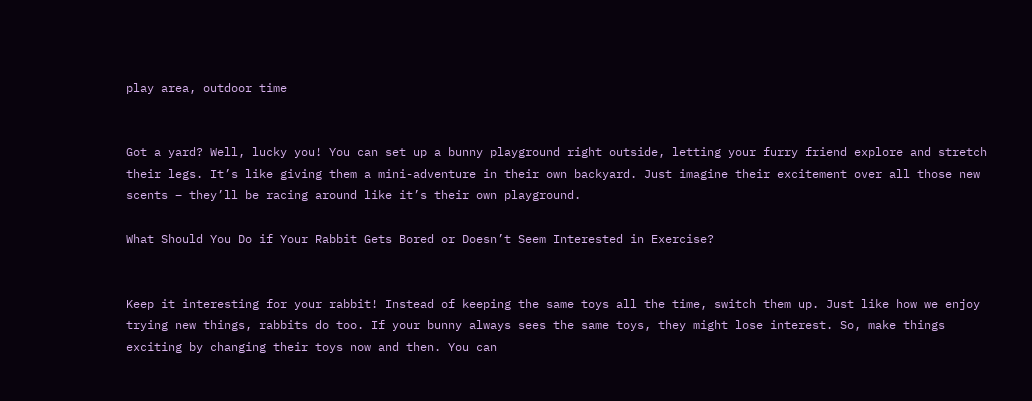play area, outdoor time


Got a yard? Well, lucky you! You can set up a bunny playground right outside, letting your furry friend explore and stretch their legs. It’s like giving them a mini-adventure in their own backyard. Just imagine their excitement over all those new scents – they’ll be racing around like it’s their own playground.

What Should You Do if Your Rabbit Gets Bored or Doesn’t Seem Interested in Exercise?


Keep it interesting for your rabbit! Instead of keeping the same toys all the time, switch them up. Just like how we enjoy trying new things, rabbits do too. If your bunny always sees the same toys, they might lose interest. So, make things exciting by changing their toys now and then. You can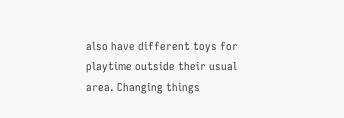also have different toys for playtime outside their usual area. Changing things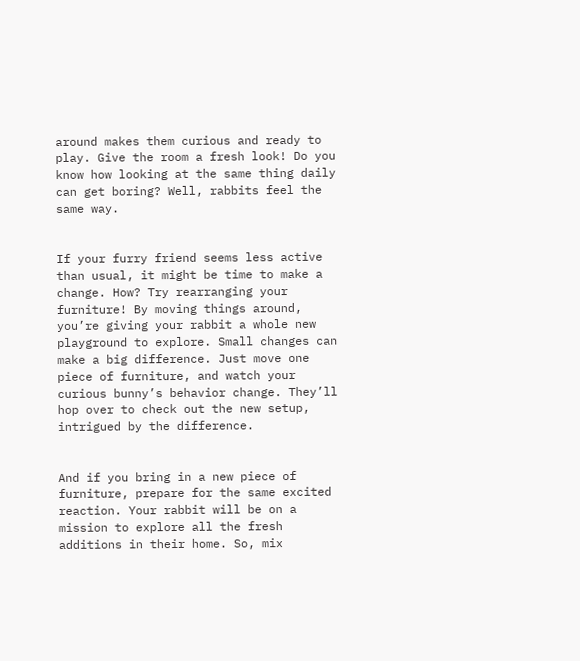around makes them curious and ready to play. Give the room a fresh look! Do you know how looking at the same thing daily can get boring? Well, rabbits feel the same way.


If your furry friend seems less active than usual, it might be time to make a change. How? Try rearranging your furniture! By moving things around, you’re giving your rabbit a whole new playground to explore. Small changes can make a big difference. Just move one piece of furniture, and watch your curious bunny’s behavior change. They’ll hop over to check out the new setup, intrigued by the difference.


And if you bring in a new piece of furniture, prepare for the same excited reaction. Your rabbit will be on a mission to explore all the fresh additions in their home. So, mix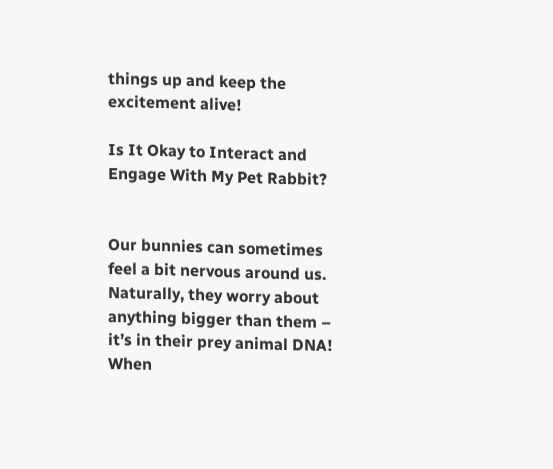things up and keep the excitement alive!

Is It Okay to Interact and Engage With My Pet Rabbit?


Our bunnies can sometimes feel a bit nervous around us. Naturally, they worry about anything bigger than them – it’s in their prey animal DNA! When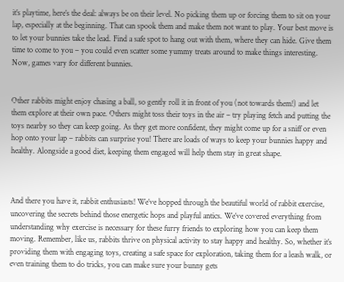it’s playtime, here’s the deal: always be on their level. No picking them up or forcing them to sit on your lap, especially at the beginning. That can spook them and make them not want to play. Your best move is to let your bunnies take the lead. Find a safe spot to hang out with them, where they can hide. Give them time to come to you – you could even scatter some yummy treats around to make things interesting. Now, games vary for different bunnies.


Other rabbits might enjoy chasing a ball, so gently roll it in front of you (not towards them!) and let them explore at their own pace. Others might toss their toys in the air – try playing fetch and putting the toys nearby so they can keep going. As they get more confident, they might come up for a sniff or even hop onto your lap – rabbits can surprise you! There are loads of ways to keep your bunnies happy and healthy. Alongside a good diet, keeping them engaged will help them stay in great shape.



And there you have it, rabbit enthusiasts! We’ve hopped through the beautiful world of rabbit exercise, uncovering the secrets behind those energetic hops and playful antics. We’ve covered everything from understanding why exercise is necessary for these furry friends to exploring how you can keep them moving. Remember, like us, rabbits thrive on physical activity to stay happy and healthy. So, whether it’s providing them with engaging toys, creating a safe space for exploration, taking them for a leash walk, or even training them to do tricks, you can make sure your bunny gets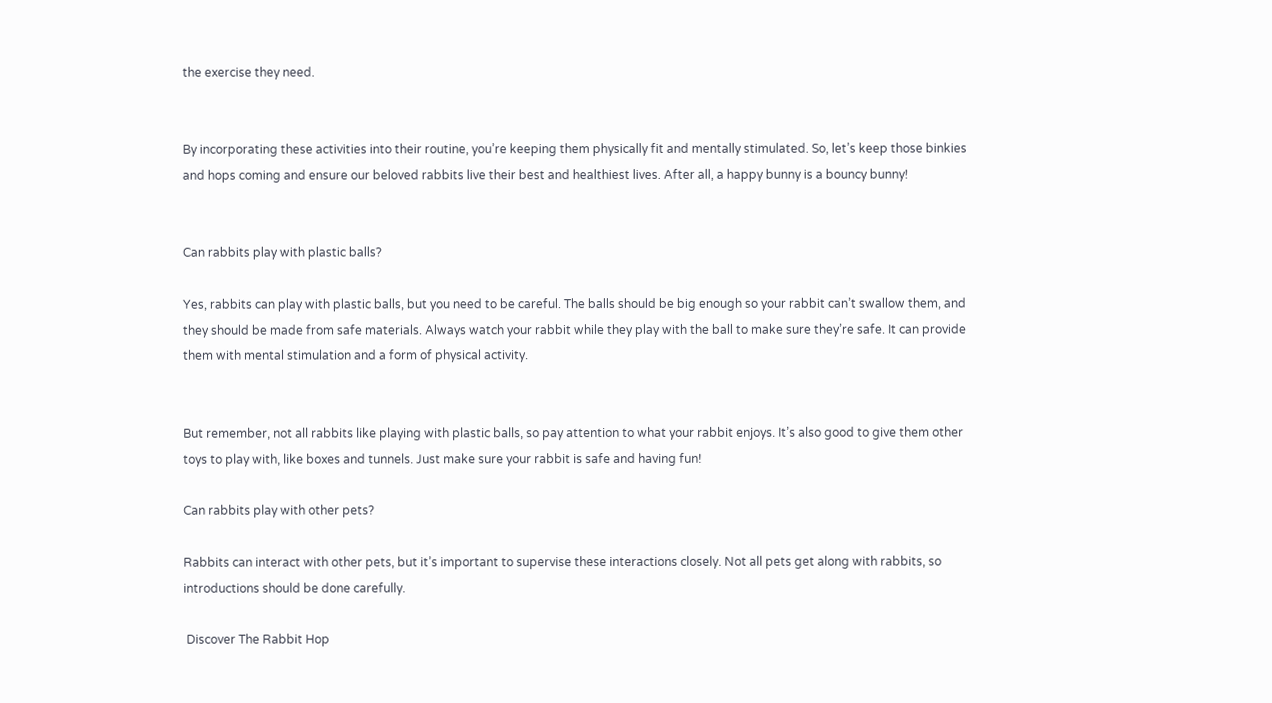the exercise they need.


By incorporating these activities into their routine, you’re keeping them physically fit and mentally stimulated. So, let’s keep those binkies and hops coming and ensure our beloved rabbits live their best and healthiest lives. After all, a happy bunny is a bouncy bunny!


Can rabbits play with plastic balls?

Yes, rabbits can play with plastic balls, but you need to be careful. The balls should be big enough so your rabbit can’t swallow them, and they should be made from safe materials. Always watch your rabbit while they play with the ball to make sure they’re safe. It can provide them with mental stimulation and a form of physical activity.


But remember, not all rabbits like playing with plastic balls, so pay attention to what your rabbit enjoys. It’s also good to give them other toys to play with, like boxes and tunnels. Just make sure your rabbit is safe and having fun!

Can rabbits play with other pets?

Rabbits can interact with other pets, but it’s important to supervise these interactions closely. Not all pets get along with rabbits, so introductions should be done carefully.

 Discover The Rabbit Hop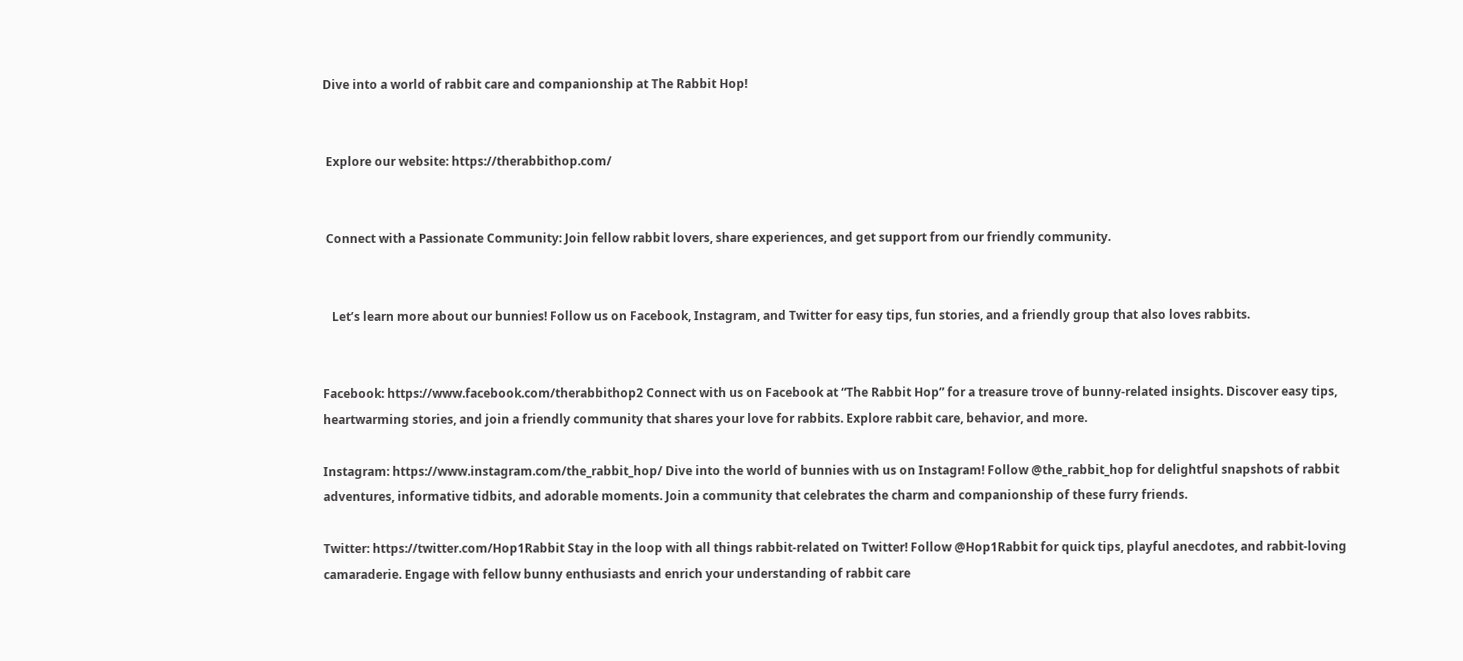Dive into a world of rabbit care and companionship at The Rabbit Hop!


 Explore our website: https://therabbithop.com/


 Connect with a Passionate Community: Join fellow rabbit lovers, share experiences, and get support from our friendly community.


   Let’s learn more about our bunnies! Follow us on Facebook, Instagram, and Twitter for easy tips, fun stories, and a friendly group that also loves rabbits.


Facebook: https://www.facebook.com/therabbithop2 Connect with us on Facebook at “The Rabbit Hop” for a treasure trove of bunny-related insights. Discover easy tips, heartwarming stories, and join a friendly community that shares your love for rabbits. Explore rabbit care, behavior, and more.

Instagram: https://www.instagram.com/the_rabbit_hop/ Dive into the world of bunnies with us on Instagram! Follow @the_rabbit_hop for delightful snapshots of rabbit adventures, informative tidbits, and adorable moments. Join a community that celebrates the charm and companionship of these furry friends.

Twitter: https://twitter.com/Hop1Rabbit Stay in the loop with all things rabbit-related on Twitter! Follow @Hop1Rabbit for quick tips, playful anecdotes, and rabbit-loving camaraderie. Engage with fellow bunny enthusiasts and enrich your understanding of rabbit care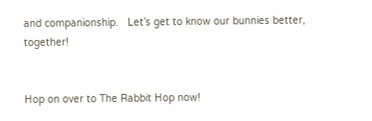and companionship.   Let’s get to know our bunnies better, together!


Hop on over to The Rabbit Hop now!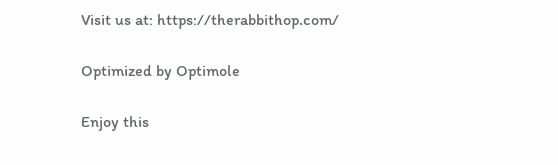Visit us at: https://therabbithop.com/

Optimized by Optimole

Enjoy this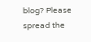blog? Please spread the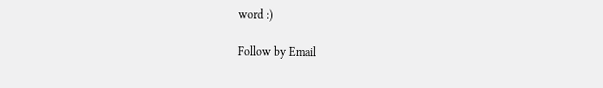word :)

Follow by Email